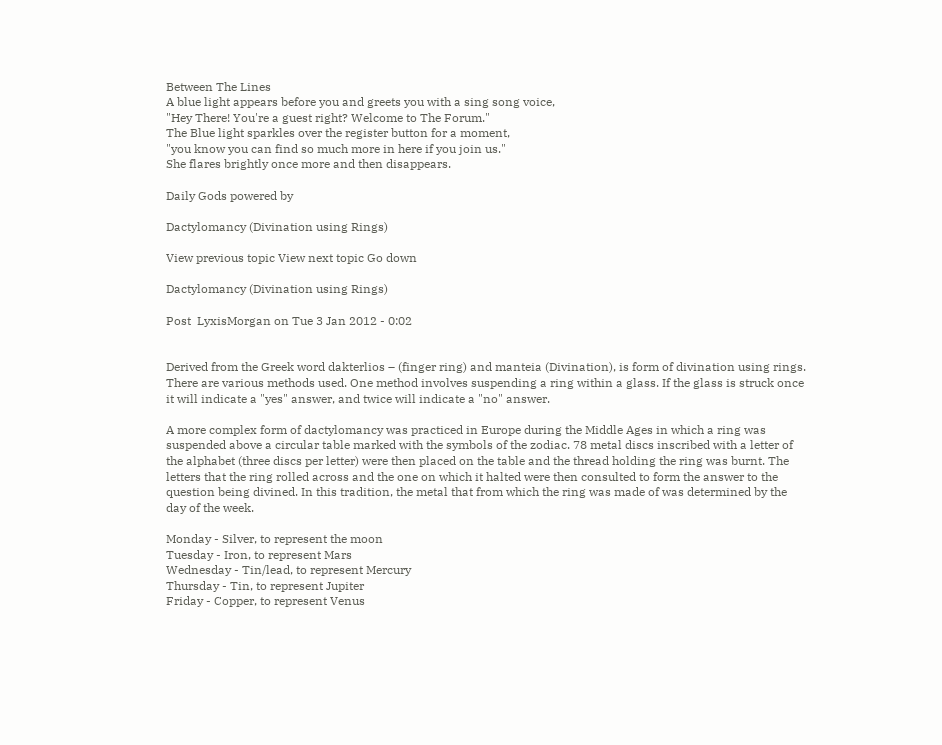Between The Lines
A blue light appears before you and greets you with a sing song voice,
"Hey There! You're a guest right? Welcome to The Forum."
The Blue light sparkles over the register button for a moment,
"you know you can find so much more in here if you join us."
She flares brightly once more and then disappears.

Daily Gods powered by

Dactylomancy (Divination using Rings)

View previous topic View next topic Go down

Dactylomancy (Divination using Rings)

Post  LyxisMorgan on Tue 3 Jan 2012 - 0:02


Derived from the Greek word dakterlios – (finger ring) and manteia (Divination), is form of divination using rings. There are various methods used. One method involves suspending a ring within a glass. If the glass is struck once it will indicate a "yes" answer, and twice will indicate a "no" answer.

A more complex form of dactylomancy was practiced in Europe during the Middle Ages in which a ring was suspended above a circular table marked with the symbols of the zodiac. 78 metal discs inscribed with a letter of the alphabet (three discs per letter) were then placed on the table and the thread holding the ring was burnt. The letters that the ring rolled across and the one on which it halted were then consulted to form the answer to the question being divined. In this tradition, the metal that from which the ring was made of was determined by the day of the week.

Monday - Silver, to represent the moon
Tuesday - Iron, to represent Mars
Wednesday - Tin/lead, to represent Mercury
Thursday - Tin, to represent Jupiter
Friday - Copper, to represent Venus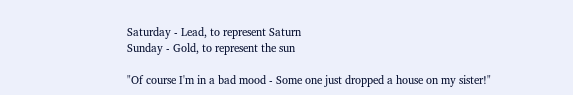Saturday - Lead, to represent Saturn
Sunday - Gold, to represent the sun

"Of course I'm in a bad mood - Some one just dropped a house on my sister!"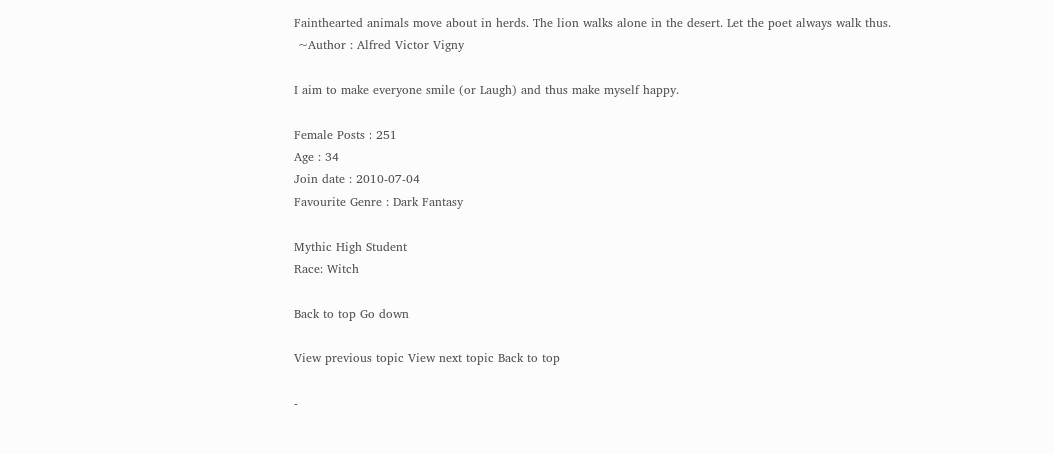Fainthearted animals move about in herds. The lion walks alone in the desert. Let the poet always walk thus.
 ~Author : Alfred Victor Vigny

I aim to make everyone smile (or Laugh) and thus make myself happy.

Female Posts : 251
Age : 34
Join date : 2010-07-04
Favourite Genre : Dark Fantasy

Mythic High Student
Race: Witch

Back to top Go down

View previous topic View next topic Back to top

-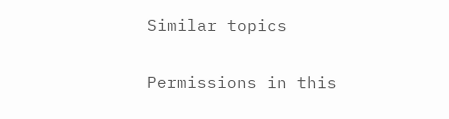Similar topics

Permissions in this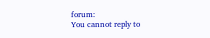forum:
You cannot reply to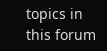topics in this forum